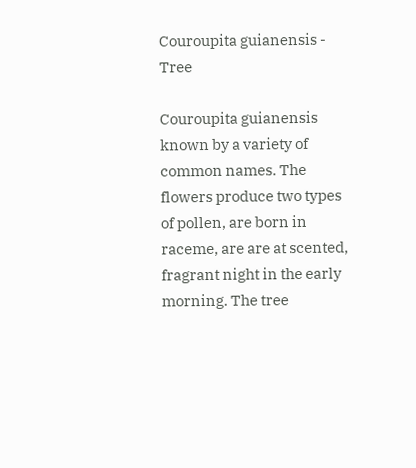Couroupita guianensis - Tree

Couroupita guianensis known by a variety of common names. The flowers produce two types of pollen, are born in raceme, are are at scented, fragrant night in the early morning. The tree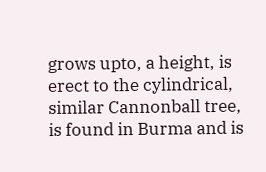grows upto, a height, is erect to the cylindrical, similar Cannonball tree, is found in Burma and is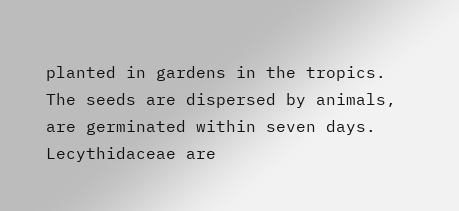planted in gardens in the tropics. The seeds are dispersed by animals, are germinated within seven days. Lecythidaceae are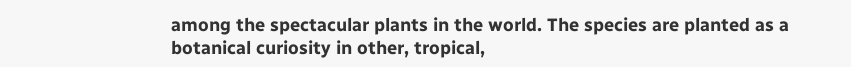among the spectacular plants in the world. The species are planted as a botanical curiosity in other, tropical,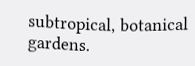subtropical, botanical gardens.